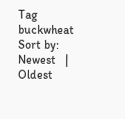Tag buckwheat
Sort by: Newest   | Oldest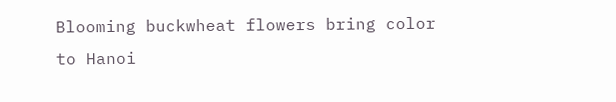Blooming buckwheat flowers bring color to Hanoi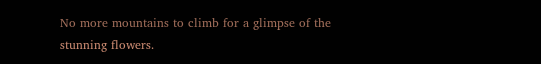No more mountains to climb for a glimpse of the stunning flowers.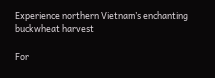Experience northern Vietnam’s enchanting buckwheat harvest

For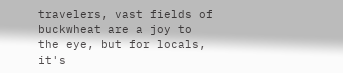travelers, vast fields of buckwheat are a joy to the eye, but for locals, it's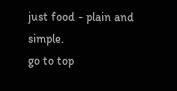just food - plain and simple.
go to top